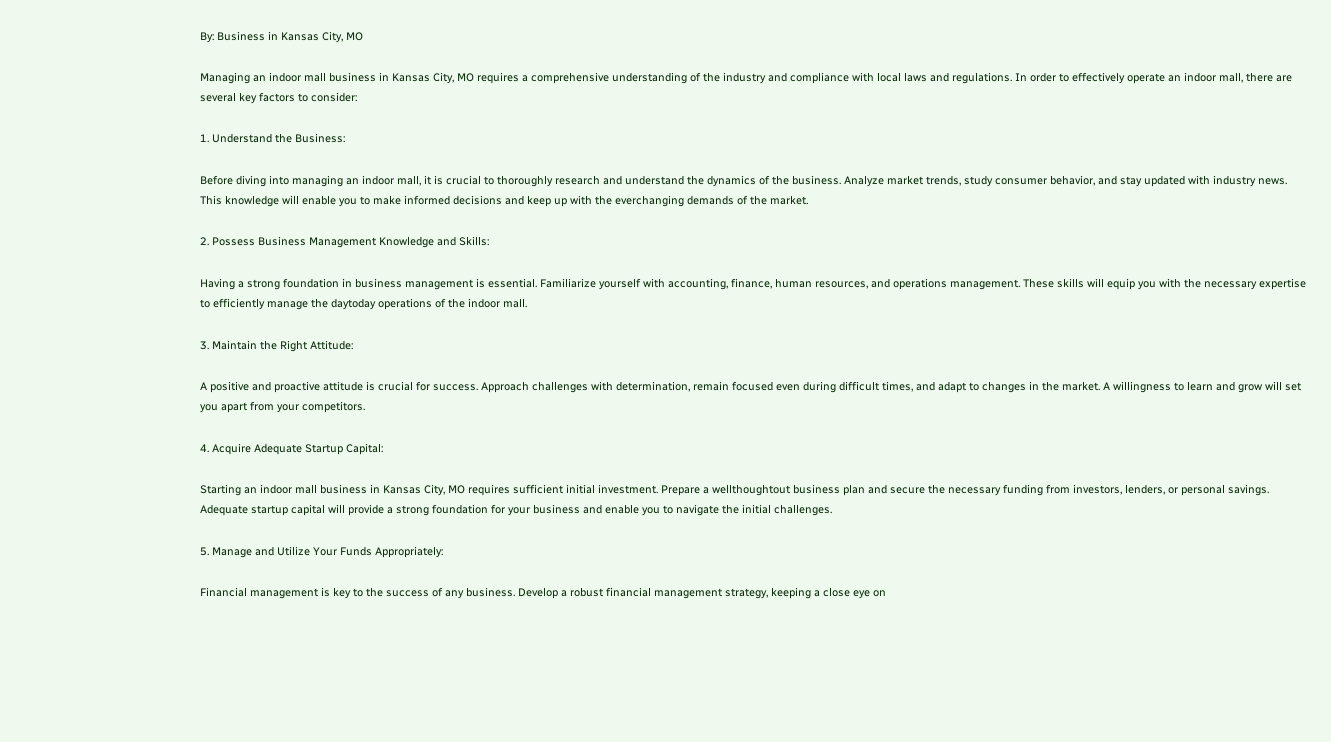By: Business in Kansas City, MO

Managing an indoor mall business in Kansas City, MO requires a comprehensive understanding of the industry and compliance with local laws and regulations. In order to effectively operate an indoor mall, there are several key factors to consider:

1. Understand the Business:

Before diving into managing an indoor mall, it is crucial to thoroughly research and understand the dynamics of the business. Analyze market trends, study consumer behavior, and stay updated with industry news. This knowledge will enable you to make informed decisions and keep up with the everchanging demands of the market.

2. Possess Business Management Knowledge and Skills:

Having a strong foundation in business management is essential. Familiarize yourself with accounting, finance, human resources, and operations management. These skills will equip you with the necessary expertise to efficiently manage the daytoday operations of the indoor mall.

3. Maintain the Right Attitude:

A positive and proactive attitude is crucial for success. Approach challenges with determination, remain focused even during difficult times, and adapt to changes in the market. A willingness to learn and grow will set you apart from your competitors.

4. Acquire Adequate Startup Capital:

Starting an indoor mall business in Kansas City, MO requires sufficient initial investment. Prepare a wellthoughtout business plan and secure the necessary funding from investors, lenders, or personal savings. Adequate startup capital will provide a strong foundation for your business and enable you to navigate the initial challenges.

5. Manage and Utilize Your Funds Appropriately:

Financial management is key to the success of any business. Develop a robust financial management strategy, keeping a close eye on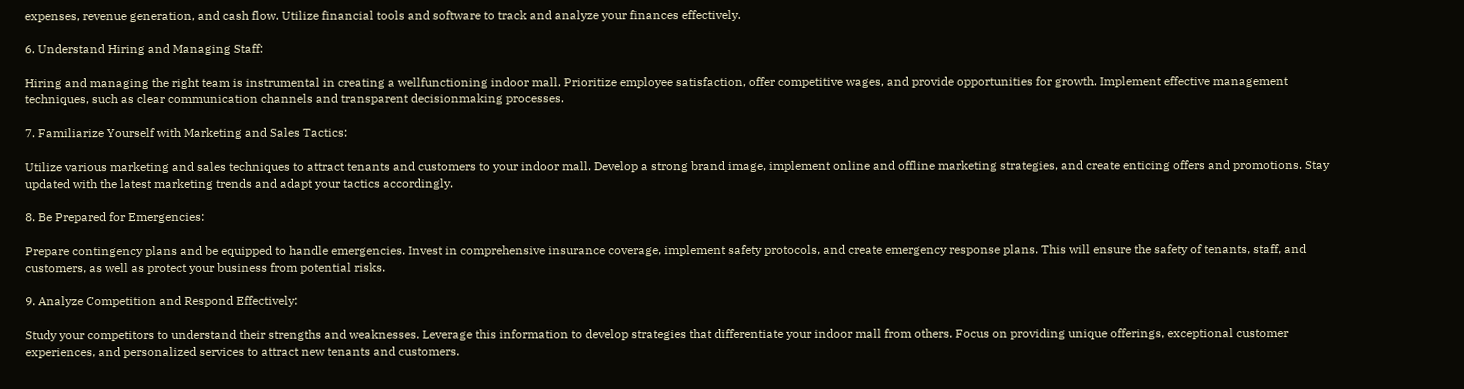expenses, revenue generation, and cash flow. Utilize financial tools and software to track and analyze your finances effectively.

6. Understand Hiring and Managing Staff:

Hiring and managing the right team is instrumental in creating a wellfunctioning indoor mall. Prioritize employee satisfaction, offer competitive wages, and provide opportunities for growth. Implement effective management techniques, such as clear communication channels and transparent decisionmaking processes.

7. Familiarize Yourself with Marketing and Sales Tactics:

Utilize various marketing and sales techniques to attract tenants and customers to your indoor mall. Develop a strong brand image, implement online and offline marketing strategies, and create enticing offers and promotions. Stay updated with the latest marketing trends and adapt your tactics accordingly.

8. Be Prepared for Emergencies:

Prepare contingency plans and be equipped to handle emergencies. Invest in comprehensive insurance coverage, implement safety protocols, and create emergency response plans. This will ensure the safety of tenants, staff, and customers, as well as protect your business from potential risks.

9. Analyze Competition and Respond Effectively:

Study your competitors to understand their strengths and weaknesses. Leverage this information to develop strategies that differentiate your indoor mall from others. Focus on providing unique offerings, exceptional customer experiences, and personalized services to attract new tenants and customers.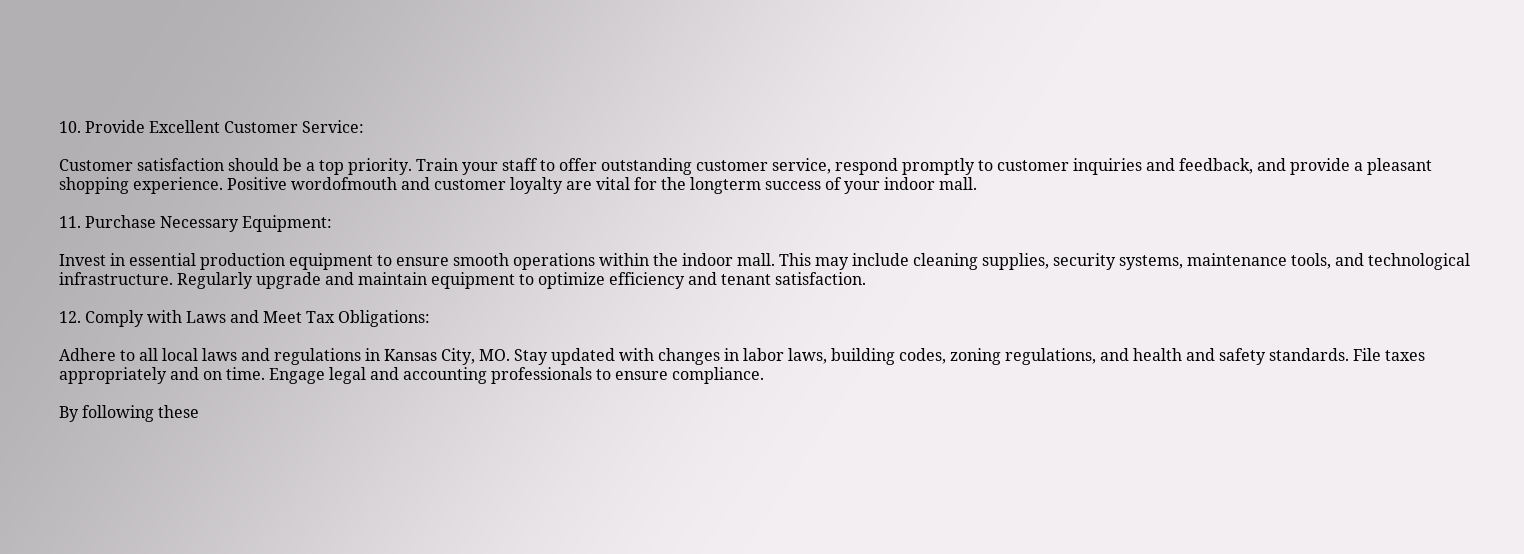10. Provide Excellent Customer Service:

Customer satisfaction should be a top priority. Train your staff to offer outstanding customer service, respond promptly to customer inquiries and feedback, and provide a pleasant shopping experience. Positive wordofmouth and customer loyalty are vital for the longterm success of your indoor mall.

11. Purchase Necessary Equipment:

Invest in essential production equipment to ensure smooth operations within the indoor mall. This may include cleaning supplies, security systems, maintenance tools, and technological infrastructure. Regularly upgrade and maintain equipment to optimize efficiency and tenant satisfaction.

12. Comply with Laws and Meet Tax Obligations:

Adhere to all local laws and regulations in Kansas City, MO. Stay updated with changes in labor laws, building codes, zoning regulations, and health and safety standards. File taxes appropriately and on time. Engage legal and accounting professionals to ensure compliance.

By following these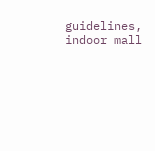guidelines, indoor mall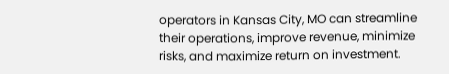operators in Kansas City, MO can streamline their operations, improve revenue, minimize risks, and maximize return on investment.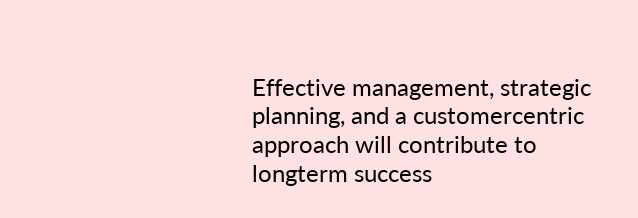Effective management, strategic planning, and a customercentric approach will contribute to longterm success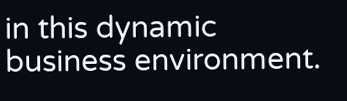in this dynamic business environment.